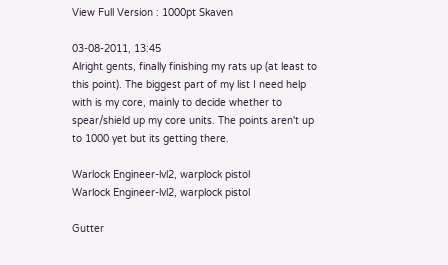View Full Version : 1000pt Skaven

03-08-2011, 13:45
Alright gents, finally finishing my rats up (at least to this point). The biggest part of my list I need help with is my core, mainly to decide whether to spear/shield up my core units. The points aren't up to 1000 yet but its getting there.

Warlock Engineer-lvl2, warplock pistol
Warlock Engineer-lvl2, warplock pistol

Gutter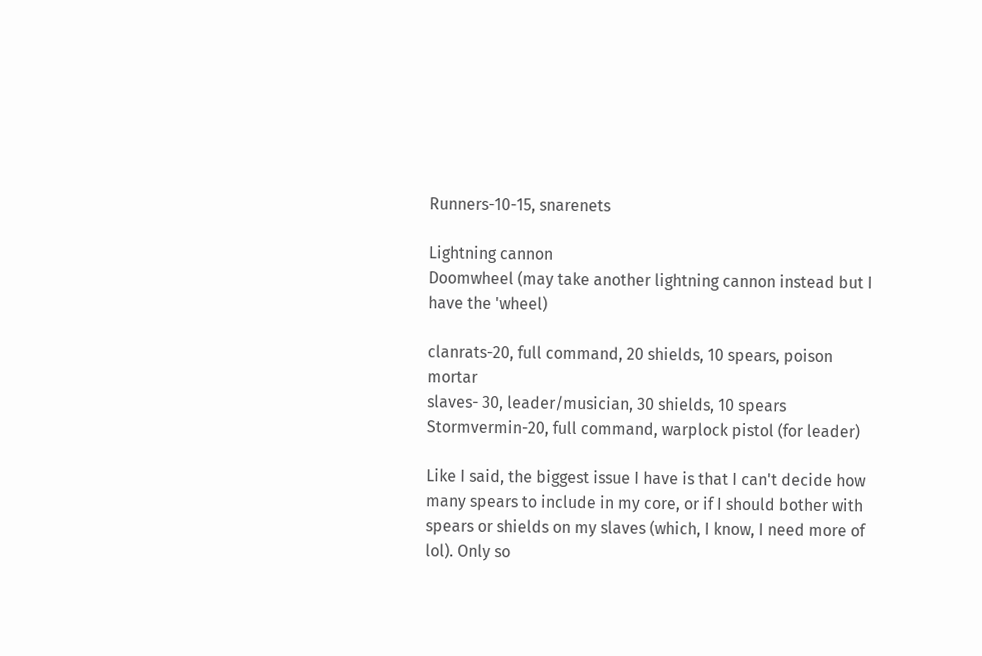Runners-10-15, snarenets

Lightning cannon
Doomwheel (may take another lightning cannon instead but I have the 'wheel)

clanrats-20, full command, 20 shields, 10 spears, poison mortar
slaves- 30, leader/musician, 30 shields, 10 spears
Stormvermin-20, full command, warplock pistol (for leader)

Like I said, the biggest issue I have is that I can't decide how many spears to include in my core, or if I should bother with spears or shields on my slaves (which, I know, I need more of lol). Only so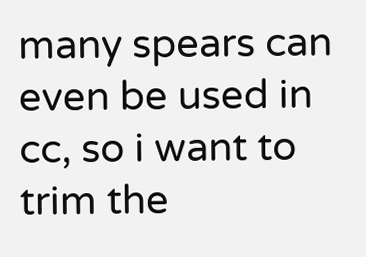many spears can even be used in cc, so i want to trim the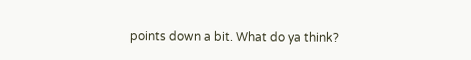points down a bit. What do ya think?